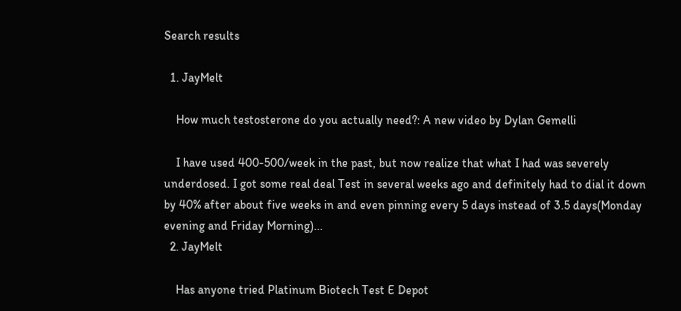Search results

  1. JayMelt

    How much testosterone do you actually need?: A new video by Dylan Gemelli

    I have used 400-500/week in the past, but now realize that what I had was severely underdosed. I got some real deal Test in several weeks ago and definitely had to dial it down by 40% after about five weeks in and even pinning every 5 days instead of 3.5 days(Monday evening and Friday Morning)...
  2. JayMelt

    Has anyone tried Platinum Biotech Test E Depot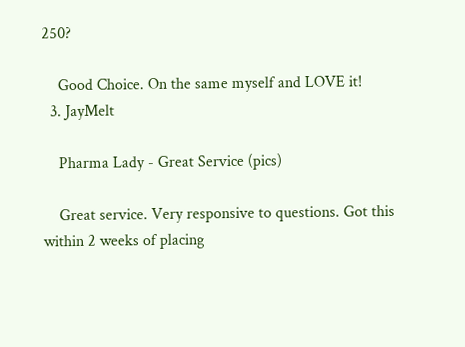250?

    Good Choice. On the same myself and LOVE it!
  3. JayMelt

    Pharma Lady - Great Service (pics)

    Great service. Very responsive to questions. Got this within 2 weeks of placing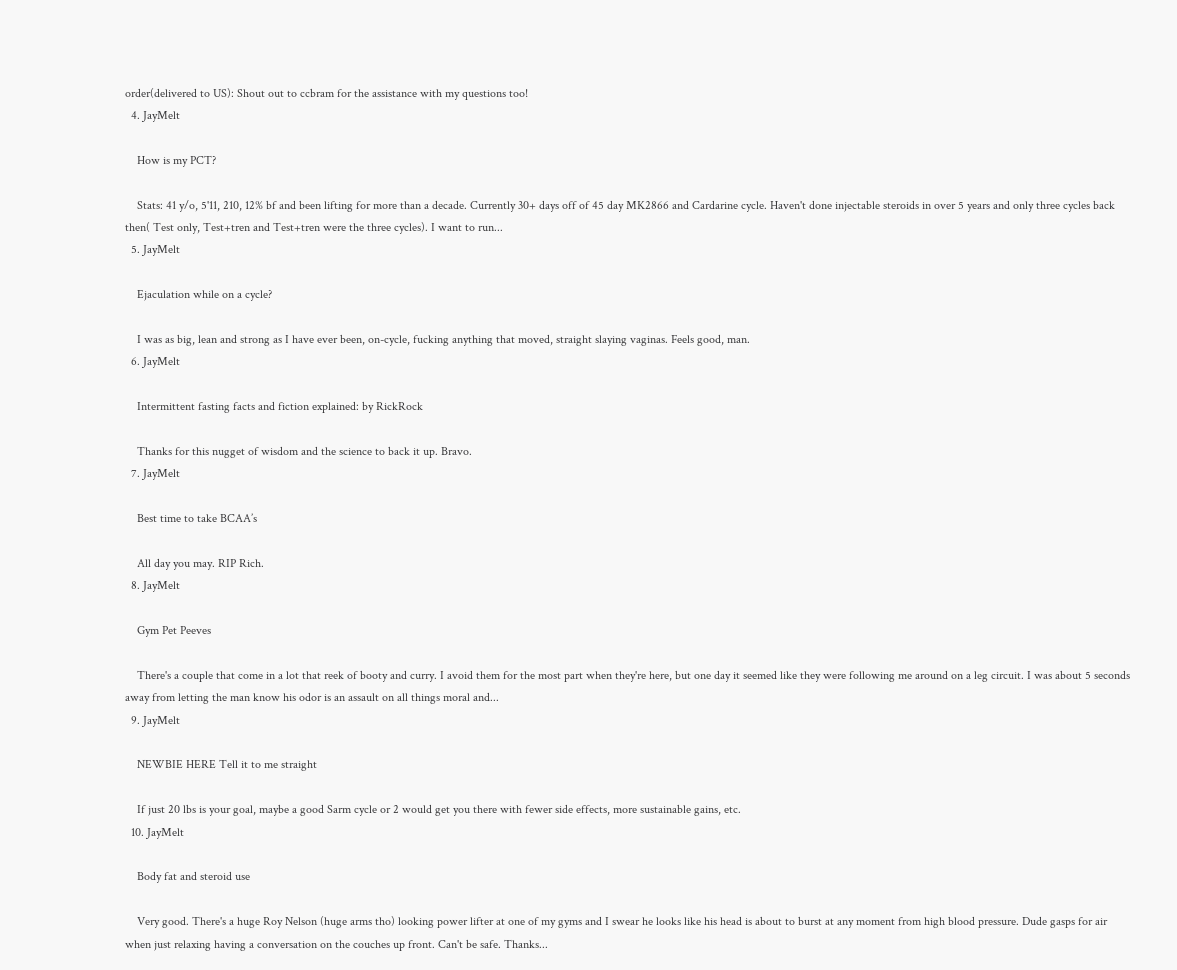order(delivered to US): Shout out to ccbram for the assistance with my questions too!
  4. JayMelt

    How is my PCT?

    Stats: 41 y/o, 5'11, 210, 12% bf and been lifting for more than a decade. Currently 30+ days off of 45 day MK2866 and Cardarine cycle. Haven't done injectable steroids in over 5 years and only three cycles back then( Test only, Test+tren and Test+tren were the three cycles). I want to run...
  5. JayMelt

    Ejaculation while on a cycle?

    I was as big, lean and strong as I have ever been, on-cycle, fucking anything that moved, straight slaying vaginas. Feels good, man.
  6. JayMelt

    Intermittent fasting facts and fiction explained: by RickRock

    Thanks for this nugget of wisdom and the science to back it up. Bravo.
  7. JayMelt

    Best time to take BCAA’s

    All day you may. RIP Rich.
  8. JayMelt

    Gym Pet Peeves

    There's a couple that come in a lot that reek of booty and curry. I avoid them for the most part when they're here, but one day it seemed like they were following me around on a leg circuit. I was about 5 seconds away from letting the man know his odor is an assault on all things moral and...
  9. JayMelt

    NEWBIE HERE Tell it to me straight

    If just 20 lbs is your goal, maybe a good Sarm cycle or 2 would get you there with fewer side effects, more sustainable gains, etc.
  10. JayMelt

    Body fat and steroid use

    Very good. There's a huge Roy Nelson (huge arms tho) looking power lifter at one of my gyms and I swear he looks like his head is about to burst at any moment from high blood pressure. Dude gasps for air when just relaxing having a conversation on the couches up front. Can't be safe. Thanks...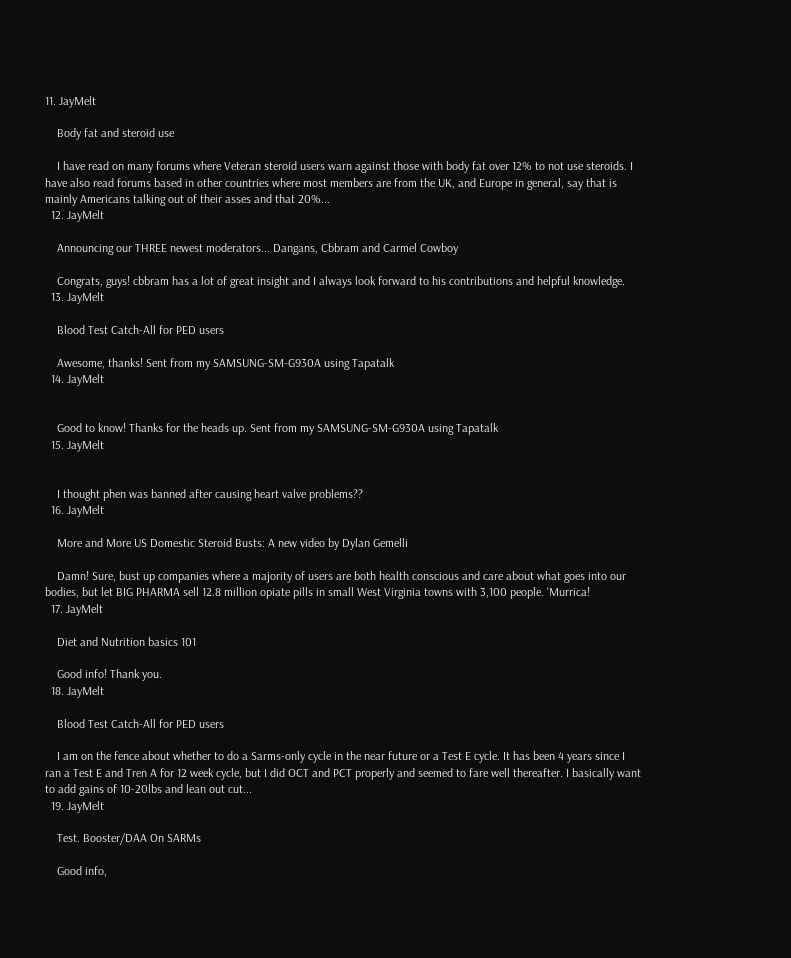11. JayMelt

    Body fat and steroid use

    I have read on many forums where Veteran steroid users warn against those with body fat over 12% to not use steroids. I have also read forums based in other countries where most members are from the UK, and Europe in general, say that is mainly Americans talking out of their asses and that 20%...
  12. JayMelt

    Announcing our THREE newest moderators... Dangans, Cbbram and Carmel Cowboy

    Congrats, guys! cbbram has a lot of great insight and I always look forward to his contributions and helpful knowledge.
  13. JayMelt

    Blood Test Catch-All for PED users

    Awesome, thanks! Sent from my SAMSUNG-SM-G930A using Tapatalk
  14. JayMelt


    Good to know! Thanks for the heads up. Sent from my SAMSUNG-SM-G930A using Tapatalk
  15. JayMelt


    I thought phen was banned after causing heart valve problems??
  16. JayMelt

    More and More US Domestic Steroid Busts: A new video by Dylan Gemelli

    Damn! Sure, bust up companies where a majority of users are both health conscious and care about what goes into our bodies, but let BIG PHARMA sell 12.8 million opiate pills in small West Virginia towns with 3,100 people. 'Murrica!
  17. JayMelt

    Diet and Nutrition basics 101

    Good info! Thank you.
  18. JayMelt

    Blood Test Catch-All for PED users

    I am on the fence about whether to do a Sarms-only cycle in the near future or a Test E cycle. It has been 4 years since I ran a Test E and Tren A for 12 week cycle, but I did OCT and PCT properly and seemed to fare well thereafter. I basically want to add gains of 10-20lbs and lean out cut...
  19. JayMelt

    Test. Booster/DAA On SARMs

    Good info,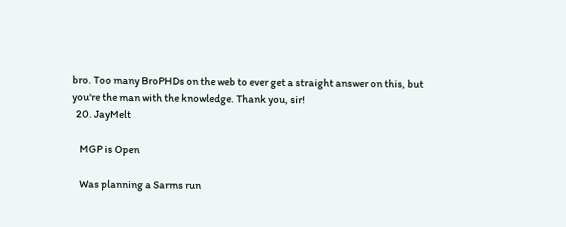bro. Too many BroPHDs on the web to ever get a straight answer on this, but you're the man with the knowledge. Thank you, sir!
  20. JayMelt

    MGP is Open

    Was planning a Sarms run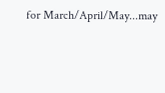for March/April/May...may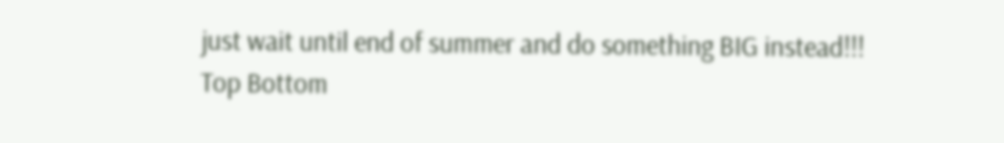just wait until end of summer and do something BIG instead!!!
Top Bottom